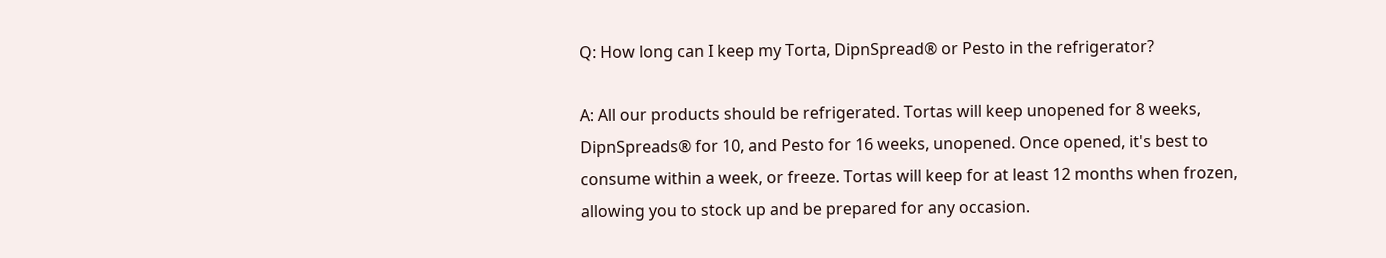Q: How long can I keep my Torta, DipnSpread® or Pesto in the refrigerator?

A: All our products should be refrigerated. Tortas will keep unopened for 8 weeks, DipnSpreads® for 10, and Pesto for 16 weeks, unopened. Once opened, it's best to consume within a week, or freeze. Tortas will keep for at least 12 months when frozen, allowing you to stock up and be prepared for any occasion.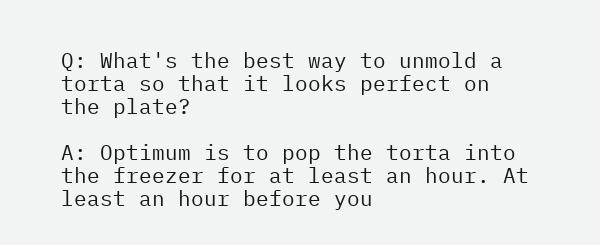Q: What's the best way to unmold a torta so that it looks perfect on the plate?

A: Optimum is to pop the torta into the freezer for at least an hour. At least an hour before you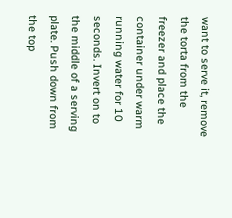want to serve it, remove the torta from the freezer and place the container under warm running water for 10 seconds. Invert on to the middle of a serving plate. Push down from the top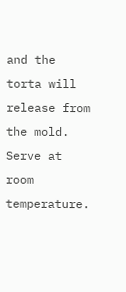and the torta will release from the mold. Serve at room temperature.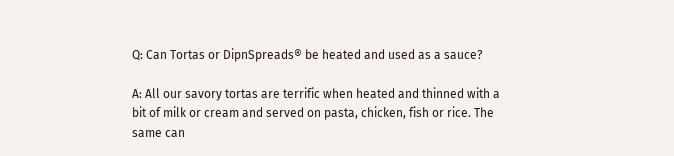Q: Can Tortas or DipnSpreads® be heated and used as a sauce?

A: All our savory tortas are terrific when heated and thinned with a bit of milk or cream and served on pasta, chicken, fish or rice. The same can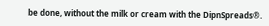be done, without the milk or cream with the DipnSpreads®.